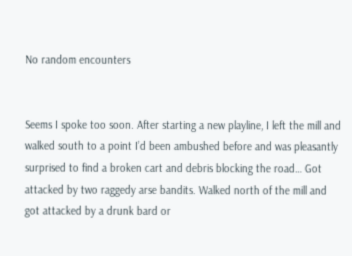No random encounters


Seems I spoke too soon. After starting a new playline, I left the mill and walked south to a point I’d been ambushed before and was pleasantly surprised to find a broken cart and debris blocking the road… Got attacked by two raggedy arse bandits. Walked north of the mill and got attacked by a drunk bard or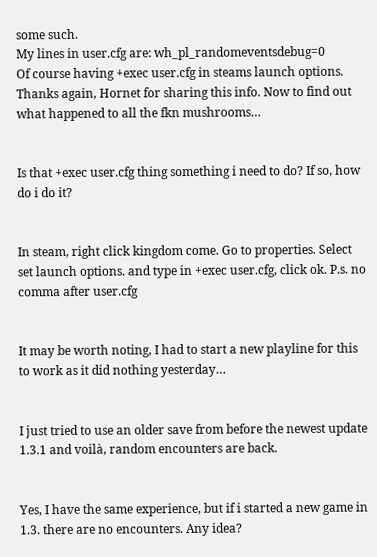some such.
My lines in user.cfg are: wh_pl_randomeventsdebug=0
Of course having +exec user.cfg in steams launch options.
Thanks again, Hornet for sharing this info. Now to find out what happened to all the fkn mushrooms…


Is that +exec user.cfg thing something i need to do? If so, how do i do it?


In steam, right click kingdom come. Go to properties. Select set launch options. and type in +exec user.cfg, click ok. P.s. no comma after user.cfg


It may be worth noting, I had to start a new playline for this to work as it did nothing yesterday…


I just tried to use an older save from before the newest update 1.3.1 and voilà, random encounters are back.


Yes, I have the same experience, but if i started a new game in 1.3. there are no encounters. Any idea?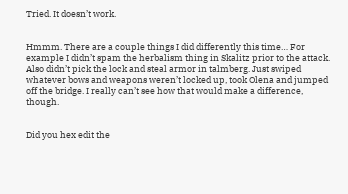Tried. It doesn’t work.


Hmmm. There are a couple things I did differently this time… For example I didn’t spam the herbalism thing in Skalitz prior to the attack. Also didn’t pick the lock and steal armor in talmberg. Just swiped whatever bows and weapons weren’t locked up, took Olena and jumped off the bridge. I really can’t see how that would make a difference, though.


Did you hex edit the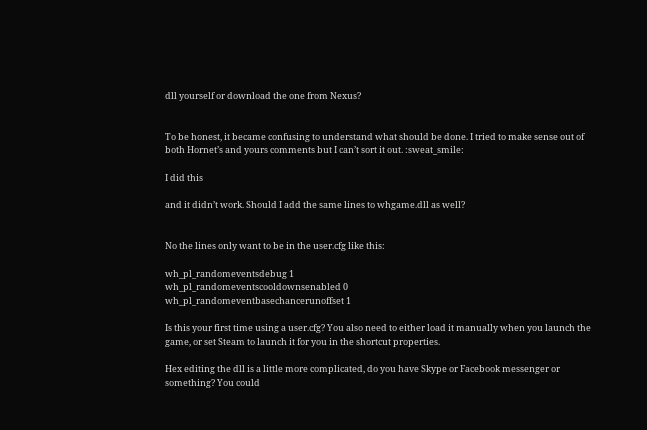dll yourself or download the one from Nexus?


To be honest, it became confusing to understand what should be done. I tried to make sense out of both Hornet’s and yours comments but I can’t sort it out. :sweat_smile:

I did this

and it didn’t work. Should I add the same lines to whgame.dll as well?


No the lines only want to be in the user.cfg like this:

wh_pl_randomeventsdebug 1
wh_pl_randomeventscooldownsenabled 0
wh_pl_randomeventbasechancerunoffset 1

Is this your first time using a user.cfg? You also need to either load it manually when you launch the game, or set Steam to launch it for you in the shortcut properties.

Hex editing the dll is a little more complicated, do you have Skype or Facebook messenger or something? You could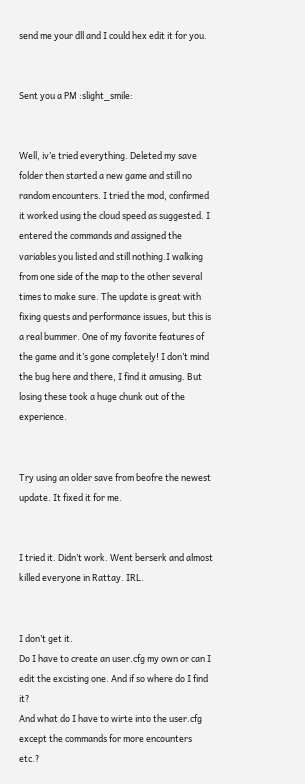send me your dll and I could hex edit it for you.


Sent you a PM :slight_smile:


Well, iv’e tried everything. Deleted my save folder then started a new game and still no random encounters. I tried the mod, confirmed it worked using the cloud speed as suggested. I entered the commands and assigned the variables you listed and still nothing.I walking from one side of the map to the other several times to make sure. The update is great with fixing quests and performance issues, but this is a real bummer. One of my favorite features of the game and it’s gone completely! I don’t mind the bug here and there, I find it amusing. But losing these took a huge chunk out of the experience.


Try using an older save from beofre the newest update. It fixed it for me.


I tried it. Didn’t work. Went berserk and almost killed everyone in Rattay. IRL.


I don’t get it.
Do I have to create an user.cfg my own or can I edit the excisting one. And if so where do I find it?
And what do I have to wirte into the user.cfg except the commands for more encounters etc.?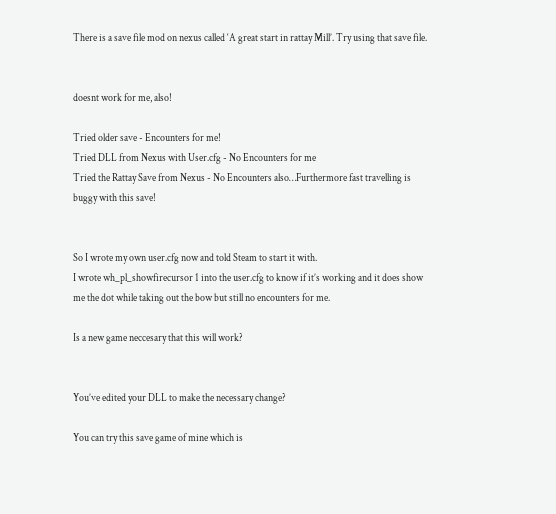There is a save file mod on nexus called ‘A great start in rattay Mill’. Try using that save file.


doesnt work for me, also!

Tried older save - Encounters for me!
Tried DLL from Nexus with User.cfg - No Encounters for me
Tried the Rattay Save from Nexus - No Encounters also…Furthermore fast travelling is buggy with this save!


So I wrote my own user.cfg now and told Steam to start it with.
I wrote wh_pl_showfirecursor 1 into the user.cfg to know if it’s working and it does show me the dot while taking out the bow but still no encounters for me.

Is a new game neccesary that this will work?


You’ve edited your DLL to make the necessary change?

You can try this save game of mine which is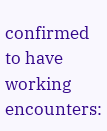confirmed to have working encounters: